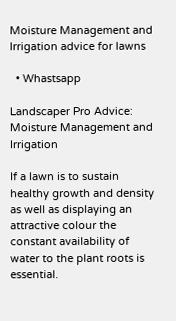Moisture Management and Irrigation advice for lawns

  • Whastsapp

Landscaper Pro Advice: Moisture Management and Irrigation

If a lawn is to sustain healthy growth and density as well as displaying an attractive colour the constant availability of water to the plant roots is essential.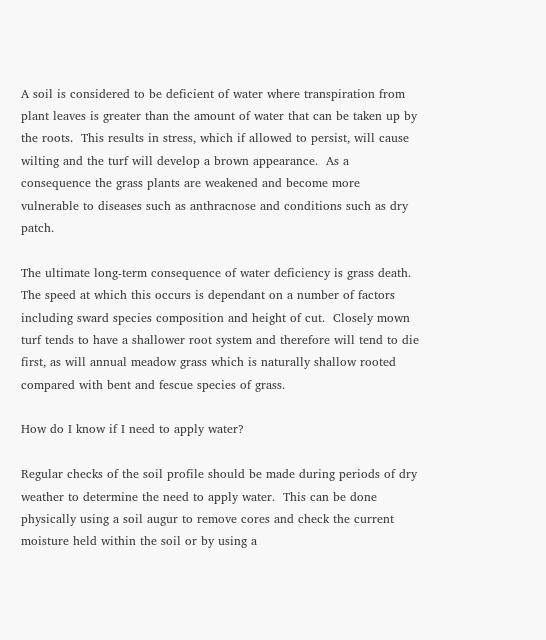A soil is considered to be deficient of water where transpiration from plant leaves is greater than the amount of water that can be taken up by the roots.  This results in stress, which if allowed to persist, will cause wilting and the turf will develop a brown appearance.  As a consequence the grass plants are weakened and become more vulnerable to diseases such as anthracnose and conditions such as dry patch.

The ultimate long-term consequence of water deficiency is grass death.  The speed at which this occurs is dependant on a number of factors including sward species composition and height of cut.  Closely mown turf tends to have a shallower root system and therefore will tend to die first, as will annual meadow grass which is naturally shallow rooted compared with bent and fescue species of grass.

How do I know if I need to apply water?

Regular checks of the soil profile should be made during periods of dry weather to determine the need to apply water.  This can be done physically using a soil augur to remove cores and check the current moisture held within the soil or by using a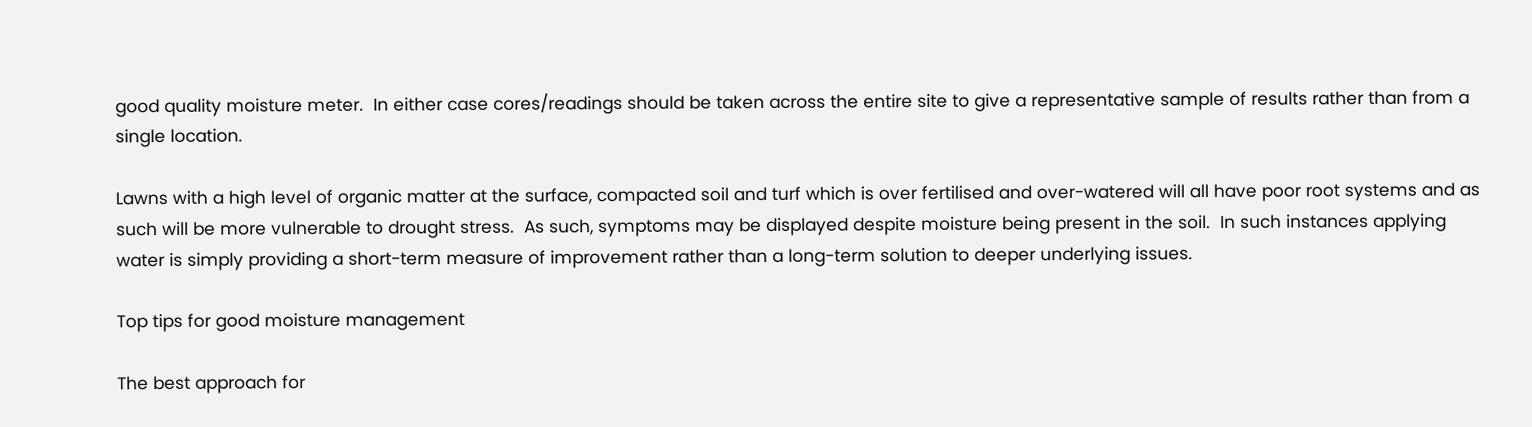good quality moisture meter.  In either case cores/readings should be taken across the entire site to give a representative sample of results rather than from a single location.

Lawns with a high level of organic matter at the surface, compacted soil and turf which is over fertilised and over-watered will all have poor root systems and as such will be more vulnerable to drought stress.  As such, symptoms may be displayed despite moisture being present in the soil.  In such instances applying water is simply providing a short-term measure of improvement rather than a long-term solution to deeper underlying issues.

Top tips for good moisture management

The best approach for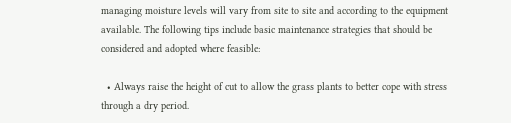managing moisture levels will vary from site to site and according to the equipment available. The following tips include basic maintenance strategies that should be considered and adopted where feasible:

  • Always raise the height of cut to allow the grass plants to better cope with stress through a dry period.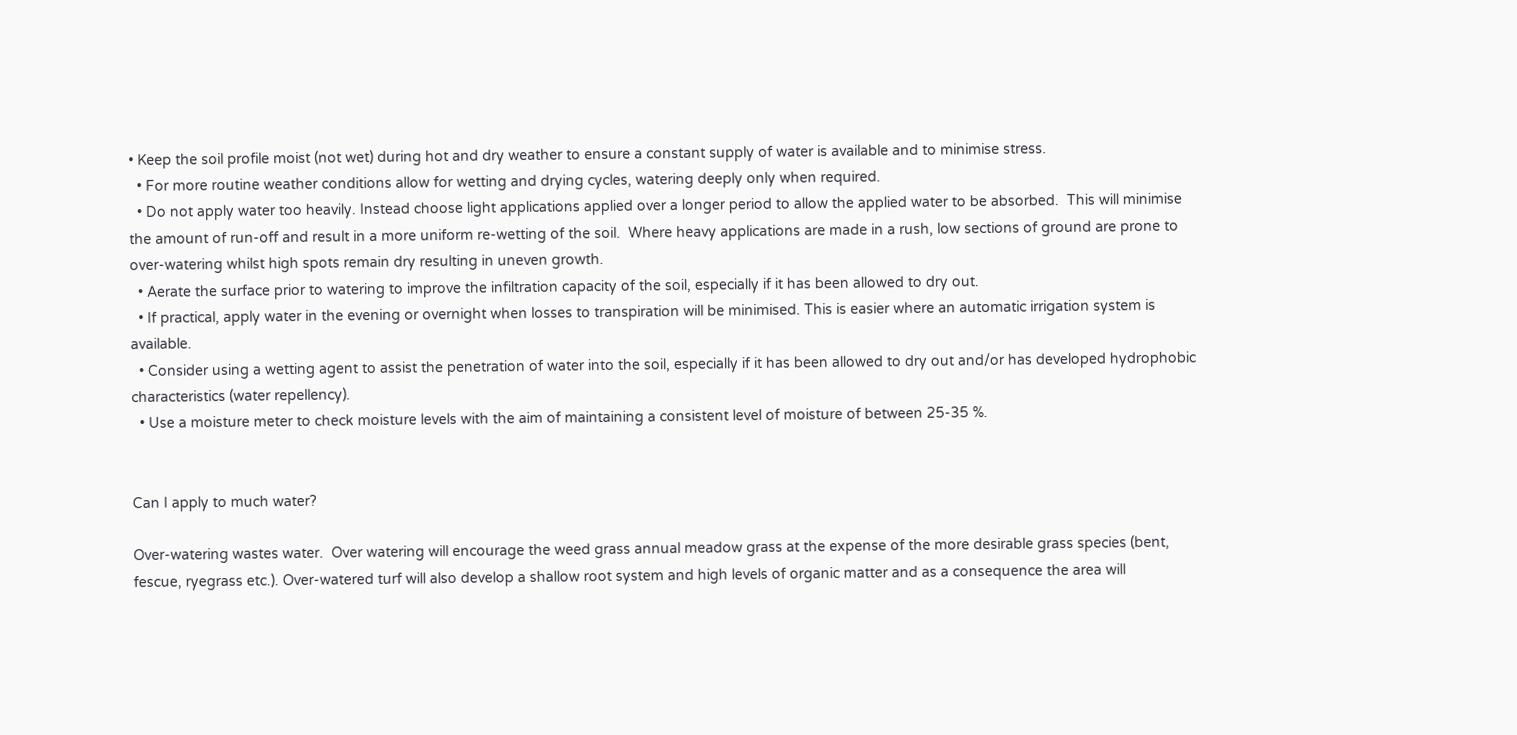• Keep the soil profile moist (not wet) during hot and dry weather to ensure a constant supply of water is available and to minimise stress.
  • For more routine weather conditions allow for wetting and drying cycles, watering deeply only when required.
  • Do not apply water too heavily. Instead choose light applications applied over a longer period to allow the applied water to be absorbed.  This will minimise the amount of run-off and result in a more uniform re-wetting of the soil.  Where heavy applications are made in a rush, low sections of ground are prone to over-watering whilst high spots remain dry resulting in uneven growth.
  • Aerate the surface prior to watering to improve the infiltration capacity of the soil, especially if it has been allowed to dry out.
  • If practical, apply water in the evening or overnight when losses to transpiration will be minimised. This is easier where an automatic irrigation system is available.
  • Consider using a wetting agent to assist the penetration of water into the soil, especially if it has been allowed to dry out and/or has developed hydrophobic characteristics (water repellency).
  • Use a moisture meter to check moisture levels with the aim of maintaining a consistent level of moisture of between 25-35 %.


Can I apply to much water?

Over-watering wastes water.  Over watering will encourage the weed grass annual meadow grass at the expense of the more desirable grass species (bent, fescue, ryegrass etc.). Over-watered turf will also develop a shallow root system and high levels of organic matter and as a consequence the area will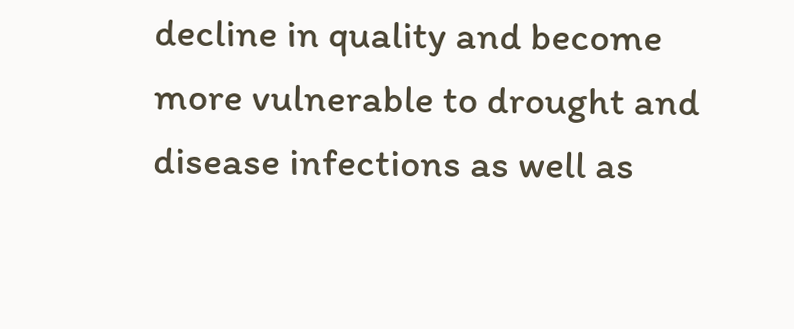decline in quality and become more vulnerable to drought and disease infections as well as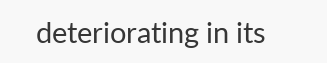deteriorating in its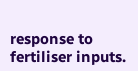response to fertiliser inputs.